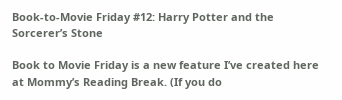Book-to-Movie Friday #12: Harry Potter and the Sorcerer’s Stone

Book to Movie Friday is a new feature I’ve created here at Mommy’s Reading Break. (If you do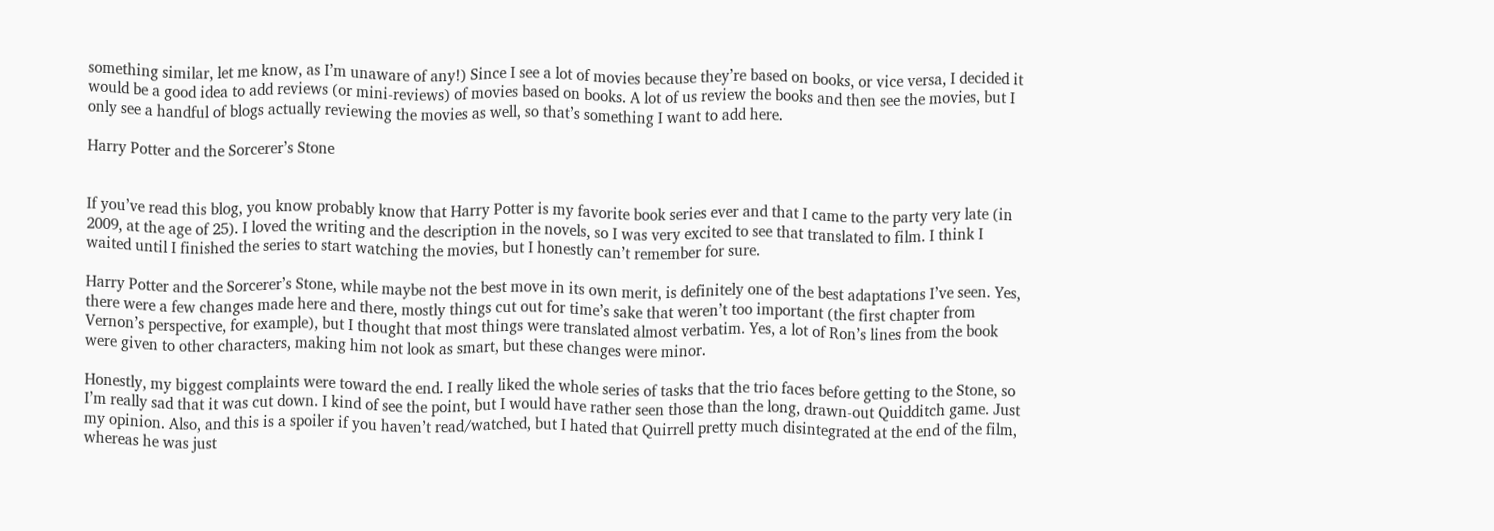something similar, let me know, as I’m unaware of any!) Since I see a lot of movies because they’re based on books, or vice versa, I decided it would be a good idea to add reviews (or mini-reviews) of movies based on books. A lot of us review the books and then see the movies, but I only see a handful of blogs actually reviewing the movies as well, so that’s something I want to add here.

Harry Potter and the Sorcerer’s Stone


If you’ve read this blog, you know probably know that Harry Potter is my favorite book series ever and that I came to the party very late (in 2009, at the age of 25). I loved the writing and the description in the novels, so I was very excited to see that translated to film. I think I waited until I finished the series to start watching the movies, but I honestly can’t remember for sure.

Harry Potter and the Sorcerer’s Stone, while maybe not the best move in its own merit, is definitely one of the best adaptations I’ve seen. Yes, there were a few changes made here and there, mostly things cut out for time’s sake that weren’t too important (the first chapter from Vernon’s perspective, for example), but I thought that most things were translated almost verbatim. Yes, a lot of Ron’s lines from the book were given to other characters, making him not look as smart, but these changes were minor.

Honestly, my biggest complaints were toward the end. I really liked the whole series of tasks that the trio faces before getting to the Stone, so I’m really sad that it was cut down. I kind of see the point, but I would have rather seen those than the long, drawn-out Quidditch game. Just my opinion. Also, and this is a spoiler if you haven’t read/watched, but I hated that Quirrell pretty much disintegrated at the end of the film, whereas he was just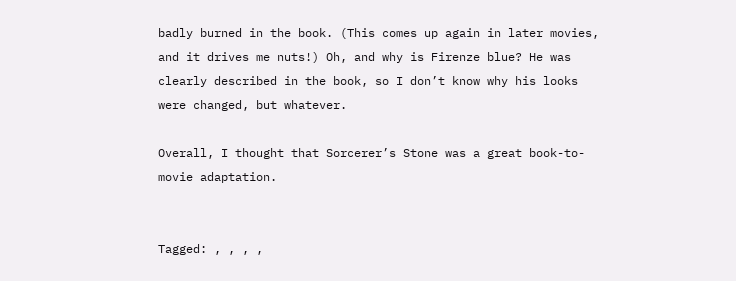badly burned in the book. (This comes up again in later movies, and it drives me nuts!) Oh, and why is Firenze blue? He was clearly described in the book, so I don’t know why his looks were changed, but whatever.

Overall, I thought that Sorcerer’s Stone was a great book-to-movie adaptation.


Tagged: , , , ,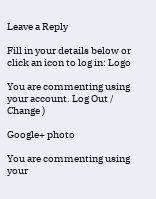Leave a Reply

Fill in your details below or click an icon to log in: Logo

You are commenting using your account. Log Out /  Change )

Google+ photo

You are commenting using your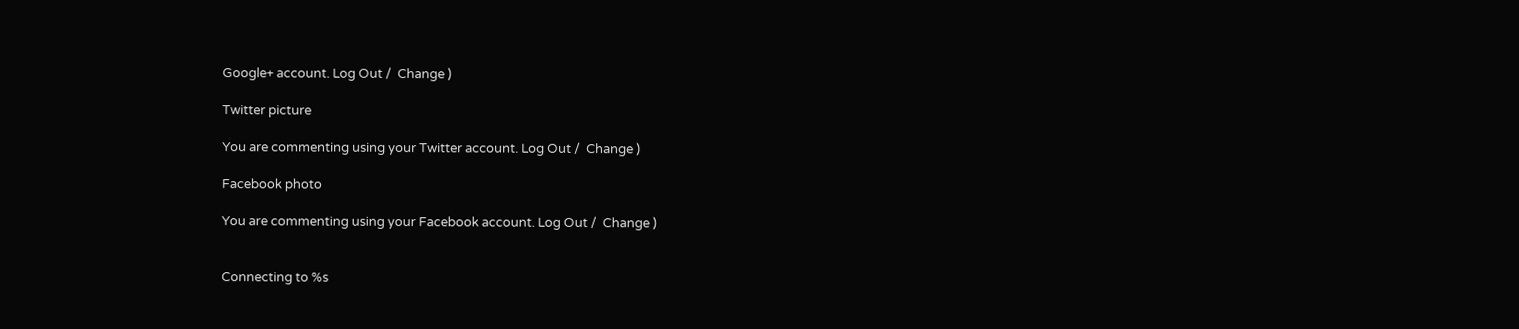Google+ account. Log Out /  Change )

Twitter picture

You are commenting using your Twitter account. Log Out /  Change )

Facebook photo

You are commenting using your Facebook account. Log Out /  Change )


Connecting to %s